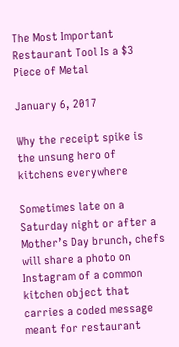The Most Important Restaurant Tool Is a $3 Piece of Metal

January 6, 2017

Why the receipt spike is the unsung hero of kitchens everywhere

Sometimes late on a Saturday night or after a Mother’s Day brunch, chefs will share a photo on Instagram of a common kitchen object that carries a coded message meant for restaurant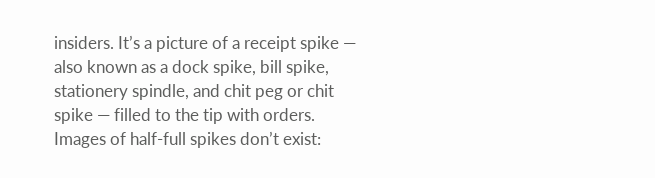insiders. It’s a picture of a receipt spike — also known as a dock spike, bill spike, stationery spindle, and chit peg or chit spike — filled to the tip with orders. Images of half-full spikes don’t exist: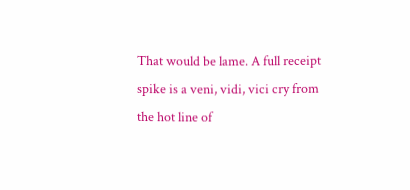That would be lame. A full receipt spike is a veni, vidi, vici cry from the hot line of